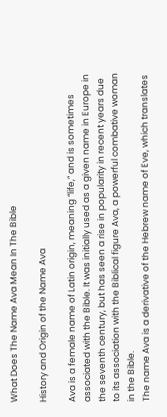What Does The Name Ava Mean In The Bible

History and Origin of the Name Ava

Ava is a female name of Latin origin, meaning “life,” and is sometimes associated with the Bible. It was initially used as a given name in Europe in the seventh century, but has seen a rise in popularity in recent years due to its association with the Biblical figure Ava, a powerful combative woman in the Bible.
The name Ava is a derivative of the Hebrew name of Eve, which translates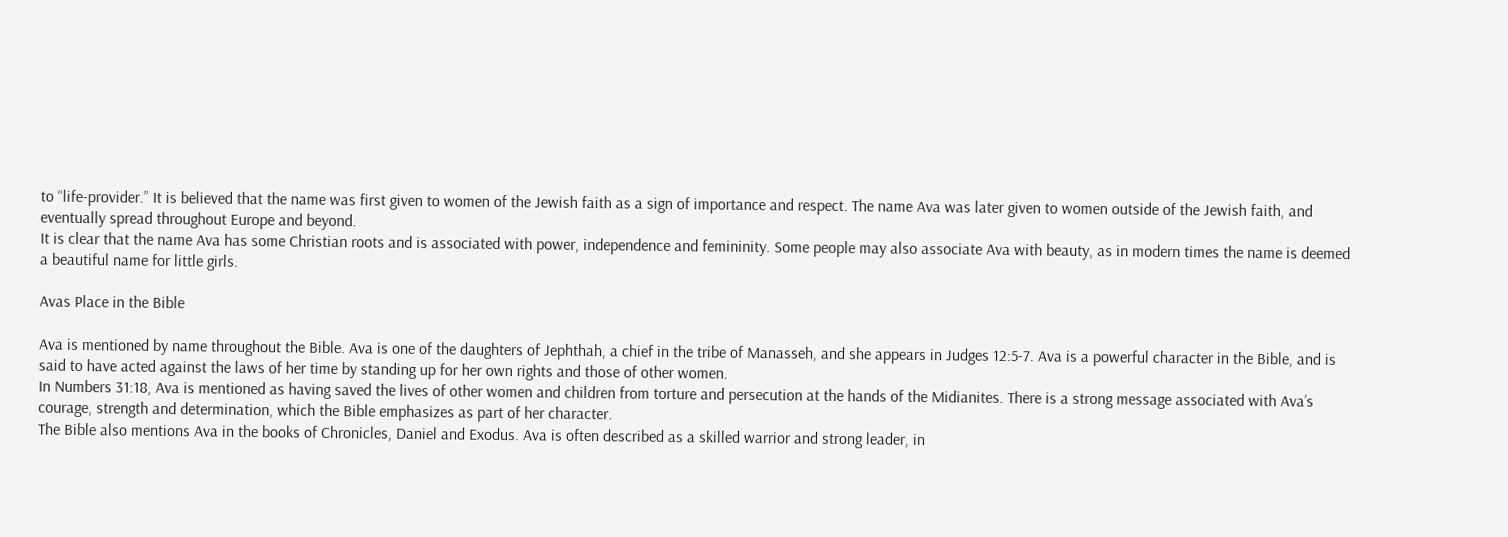to “life-provider.” It is believed that the name was first given to women of the Jewish faith as a sign of importance and respect. The name Ava was later given to women outside of the Jewish faith, and eventually spread throughout Europe and beyond.
It is clear that the name Ava has some Christian roots and is associated with power, independence and femininity. Some people may also associate Ava with beauty, as in modern times the name is deemed a beautiful name for little girls.

Avas Place in the Bible

Ava is mentioned by name throughout the Bible. Ava is one of the daughters of Jephthah, a chief in the tribe of Manasseh, and she appears in Judges 12:5-7. Ava is a powerful character in the Bible, and is said to have acted against the laws of her time by standing up for her own rights and those of other women.
In Numbers 31:18, Ava is mentioned as having saved the lives of other women and children from torture and persecution at the hands of the Midianites. There is a strong message associated with Ava’s courage, strength and determination, which the Bible emphasizes as part of her character.
The Bible also mentions Ava in the books of Chronicles, Daniel and Exodus. Ava is often described as a skilled warrior and strong leader, in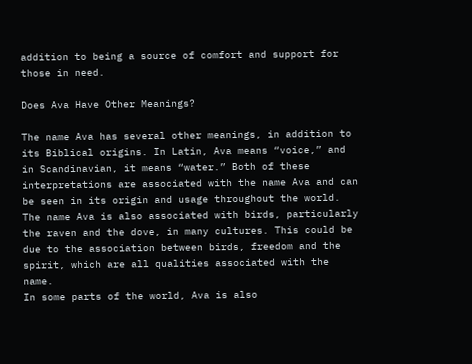addition to being a source of comfort and support for those in need.

Does Ava Have Other Meanings?

The name Ava has several other meanings, in addition to its Biblical origins. In Latin, Ava means “voice,” and in Scandinavian, it means “water.” Both of these interpretations are associated with the name Ava and can be seen in its origin and usage throughout the world.
The name Ava is also associated with birds, particularly the raven and the dove, in many cultures. This could be due to the association between birds, freedom and the spirit, which are all qualities associated with the name.
In some parts of the world, Ava is also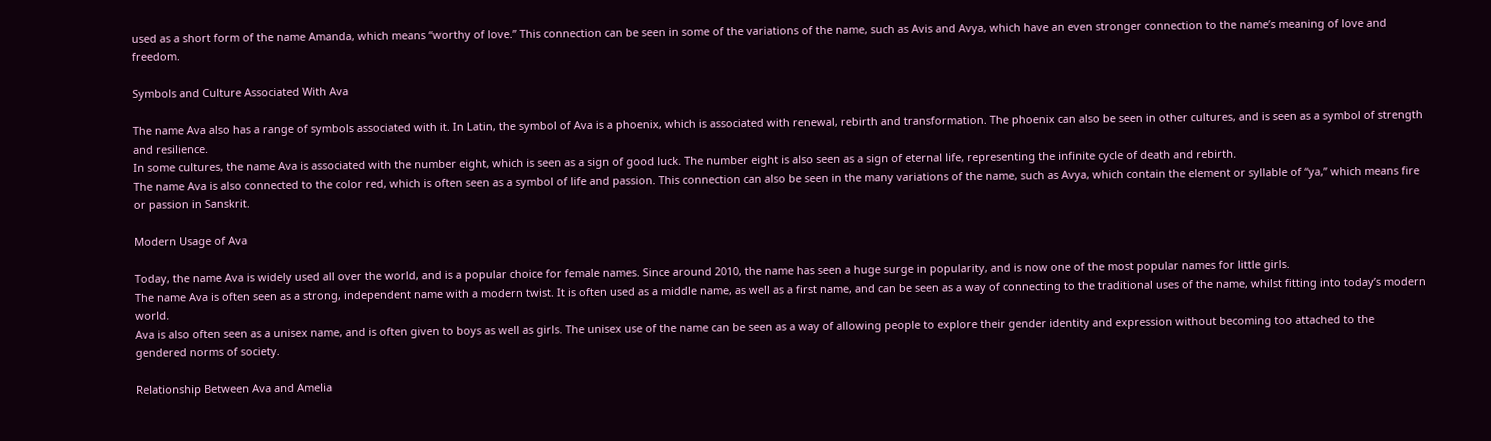used as a short form of the name Amanda, which means “worthy of love.” This connection can be seen in some of the variations of the name, such as Avis and Avya, which have an even stronger connection to the name’s meaning of love and freedom.

Symbols and Culture Associated With Ava

The name Ava also has a range of symbols associated with it. In Latin, the symbol of Ava is a phoenix, which is associated with renewal, rebirth and transformation. The phoenix can also be seen in other cultures, and is seen as a symbol of strength and resilience.
In some cultures, the name Ava is associated with the number eight, which is seen as a sign of good luck. The number eight is also seen as a sign of eternal life, representing the infinite cycle of death and rebirth.
The name Ava is also connected to the color red, which is often seen as a symbol of life and passion. This connection can also be seen in the many variations of the name, such as Avya, which contain the element or syllable of “ya,” which means fire or passion in Sanskrit.

Modern Usage of Ava

Today, the name Ava is widely used all over the world, and is a popular choice for female names. Since around 2010, the name has seen a huge surge in popularity, and is now one of the most popular names for little girls.
The name Ava is often seen as a strong, independent name with a modern twist. It is often used as a middle name, as well as a first name, and can be seen as a way of connecting to the traditional uses of the name, whilst fitting into today’s modern world.
Ava is also often seen as a unisex name, and is often given to boys as well as girls. The unisex use of the name can be seen as a way of allowing people to explore their gender identity and expression without becoming too attached to the gendered norms of society.

Relationship Between Ava and Amelia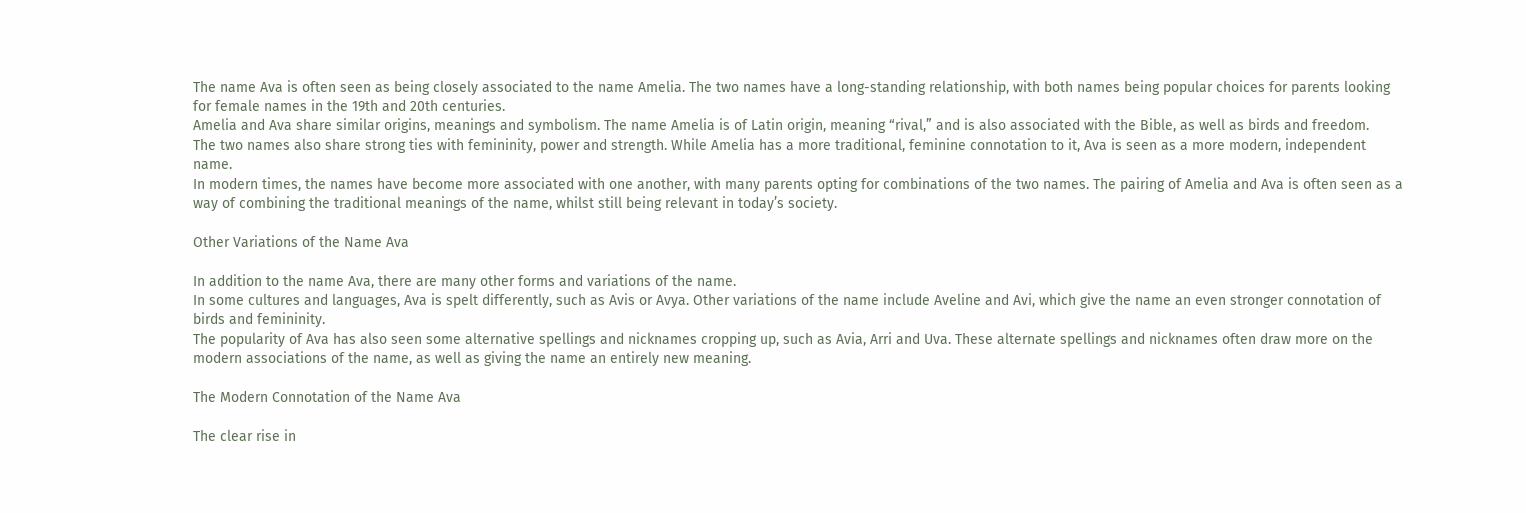The name Ava is often seen as being closely associated to the name Amelia. The two names have a long-standing relationship, with both names being popular choices for parents looking for female names in the 19th and 20th centuries.
Amelia and Ava share similar origins, meanings and symbolism. The name Amelia is of Latin origin, meaning “rival,” and is also associated with the Bible, as well as birds and freedom.
The two names also share strong ties with femininity, power and strength. While Amelia has a more traditional, feminine connotation to it, Ava is seen as a more modern, independent name.
In modern times, the names have become more associated with one another, with many parents opting for combinations of the two names. The pairing of Amelia and Ava is often seen as a way of combining the traditional meanings of the name, whilst still being relevant in today’s society.

Other Variations of the Name Ava

In addition to the name Ava, there are many other forms and variations of the name.
In some cultures and languages, Ava is spelt differently, such as Avis or Avya. Other variations of the name include Aveline and Avi, which give the name an even stronger connotation of birds and femininity.
The popularity of Ava has also seen some alternative spellings and nicknames cropping up, such as Avia, Arri and Uva. These alternate spellings and nicknames often draw more on the modern associations of the name, as well as giving the name an entirely new meaning.

The Modern Connotation of the Name Ava

The clear rise in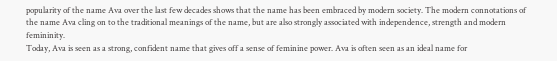popularity of the name Ava over the last few decades shows that the name has been embraced by modern society. The modern connotations of the name Ava cling on to the traditional meanings of the name, but are also strongly associated with independence, strength and modern femininity.
Today, Ava is seen as a strong, confident name that gives off a sense of feminine power. Ava is often seen as an ideal name for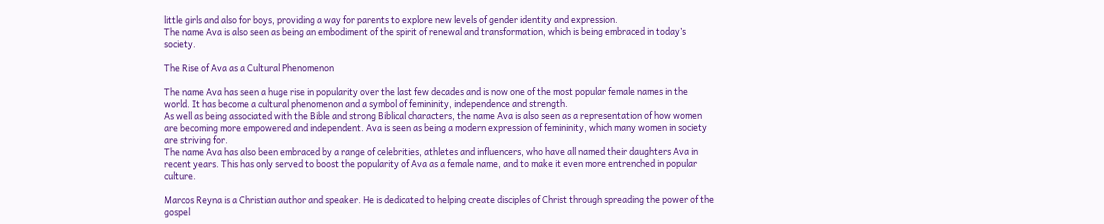little girls and also for boys, providing a way for parents to explore new levels of gender identity and expression.
The name Ava is also seen as being an embodiment of the spirit of renewal and transformation, which is being embraced in today’s society.

The Rise of Ava as a Cultural Phenomenon

The name Ava has seen a huge rise in popularity over the last few decades and is now one of the most popular female names in the world. It has become a cultural phenomenon and a symbol of femininity, independence and strength.
As well as being associated with the Bible and strong Biblical characters, the name Ava is also seen as a representation of how women are becoming more empowered and independent. Ava is seen as being a modern expression of femininity, which many women in society are striving for.
The name Ava has also been embraced by a range of celebrities, athletes and influencers, who have all named their daughters Ava in recent years. This has only served to boost the popularity of Ava as a female name, and to make it even more entrenched in popular culture.

Marcos Reyna is a Christian author and speaker. He is dedicated to helping create disciples of Christ through spreading the power of the gospel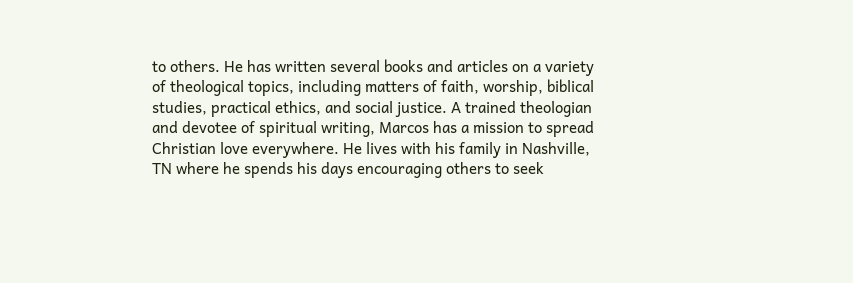to others. He has written several books and articles on a variety of theological topics, including matters of faith, worship, biblical studies, practical ethics, and social justice. A trained theologian and devotee of spiritual writing, Marcos has a mission to spread Christian love everywhere. He lives with his family in Nashville, TN where he spends his days encouraging others to seek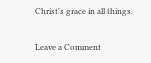Christ's grace in all things.

Leave a Comment